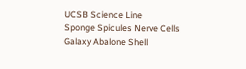UCSB Science Line
Sponge Spicules Nerve Cells Galaxy Abalone Shell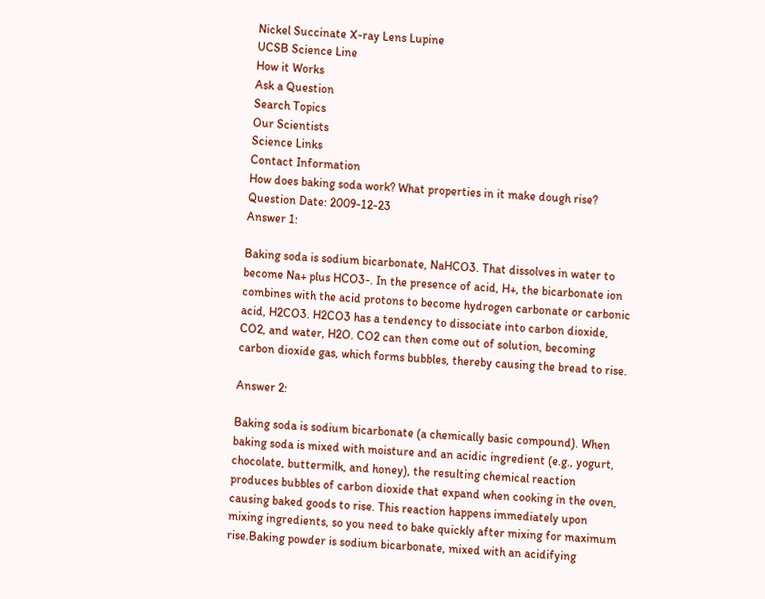Nickel Succinate X-ray Lens Lupine
UCSB Science Line
How it Works
Ask a Question
Search Topics
Our Scientists
Science Links
Contact Information
How does baking soda work? What properties in it make dough rise?
Question Date: 2009-12-23
Answer 1:

Baking soda is sodium bicarbonate, NaHCO3. That dissolves in water to become Na+ plus HCO3-. In the presence of acid, H+, the bicarbonate ion combines with the acid protons to become hydrogen carbonate or carbonic acid, H2CO3. H2CO3 has a tendency to dissociate into carbon dioxide, CO2, and water, H2O. CO2 can then come out of solution, becoming carbon dioxide gas, which forms bubbles, thereby causing the bread to rise.

Answer 2:

Baking soda is sodium bicarbonate (a chemically basic compound). When baking soda is mixed with moisture and an acidic ingredient (e.g., yogurt, chocolate, buttermilk, and honey), the resulting chemical reaction produces bubbles of carbon dioxide that expand when cooking in the oven, causing baked goods to rise. This reaction happens immediately upon mixing ingredients, so you need to bake quickly after mixing for maximum rise.Baking powder is sodium bicarbonate, mixed with an acidifying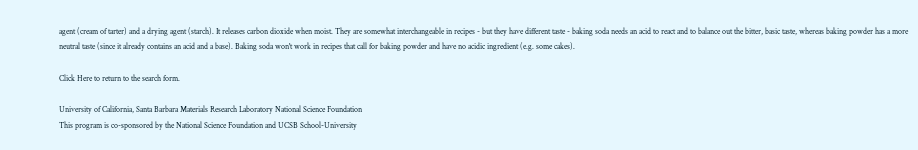agent (cream of tarter) and a drying agent (starch). It releases carbon dioxide when moist. They are somewhat interchangeable in recipes - but they have different taste - baking soda needs an acid to react and to balance out the bitter, basic taste, whereas baking powder has a more neutral taste (since it already contains an acid and a base). Baking soda won't work in recipes that call for baking powder and have no acidic ingredient (e.g. some cakes).

Click Here to return to the search form.

University of California, Santa Barbara Materials Research Laboratory National Science Foundation
This program is co-sponsored by the National Science Foundation and UCSB School-University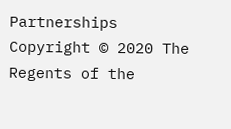Partnerships
Copyright © 2020 The Regents of the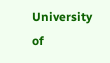University of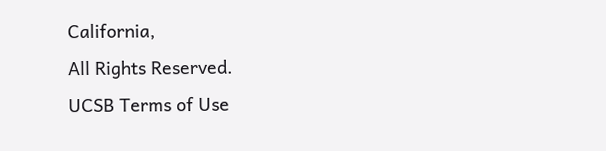California,
All Rights Reserved.
UCSB Terms of Use